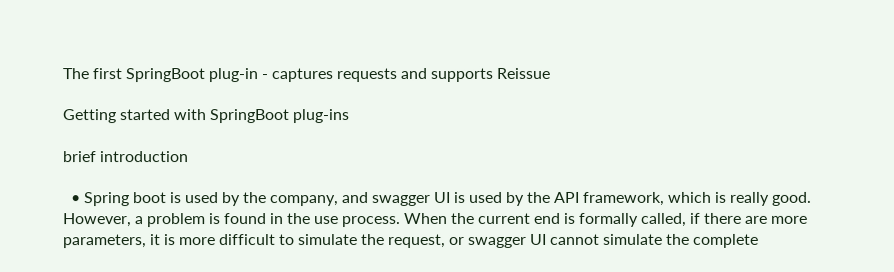The first SpringBoot plug-in - captures requests and supports Reissue

Getting started with SpringBoot plug-ins

brief introduction

  • Spring boot is used by the company, and swagger UI is used by the API framework, which is really good. However, a problem is found in the use process. When the current end is formally called, if there are more parameters, it is more difficult to simulate the request, or swagger UI cannot simulate the complete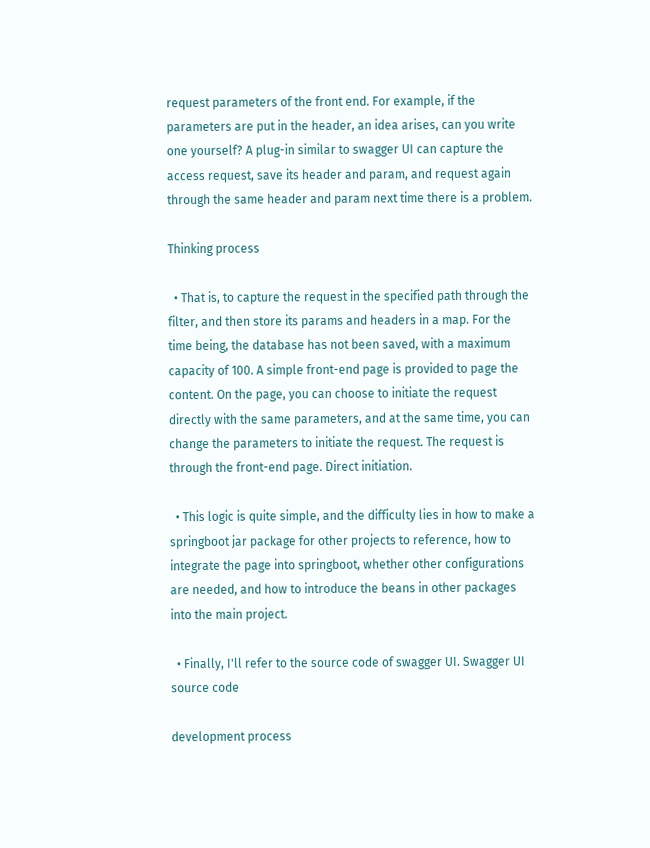request parameters of the front end. For example, if the parameters are put in the header, an idea arises, can you write one yourself? A plug-in similar to swagger UI can capture the access request, save its header and param, and request again through the same header and param next time there is a problem.

Thinking process

  • That is, to capture the request in the specified path through the filter, and then store its params and headers in a map. For the time being, the database has not been saved, with a maximum capacity of 100. A simple front-end page is provided to page the content. On the page, you can choose to initiate the request directly with the same parameters, and at the same time, you can change the parameters to initiate the request. The request is through the front-end page. Direct initiation.

  • This logic is quite simple, and the difficulty lies in how to make a springboot jar package for other projects to reference, how to integrate the page into springboot, whether other configurations are needed, and how to introduce the beans in other packages into the main project.

  • Finally, I'll refer to the source code of swagger UI. Swagger UI source code

development process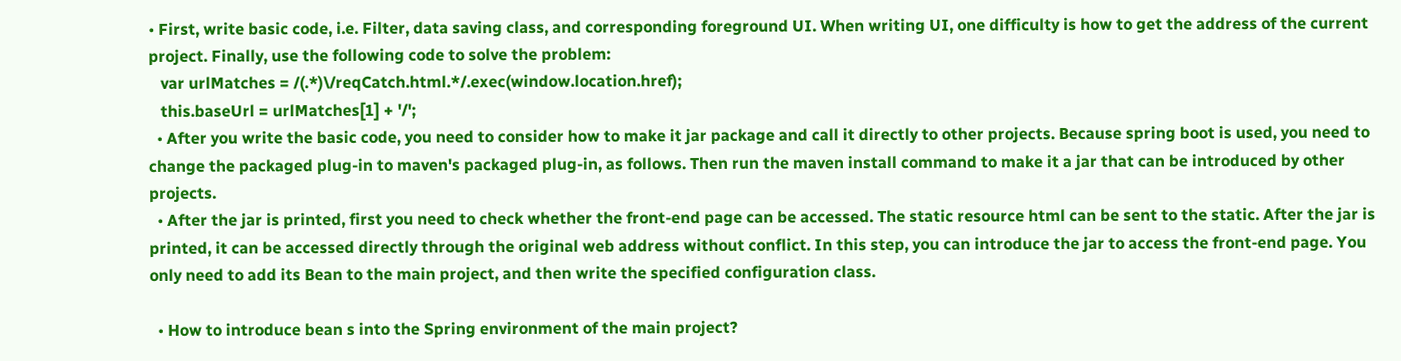• First, write basic code, i.e. Filter, data saving class, and corresponding foreground UI. When writing UI, one difficulty is how to get the address of the current project. Finally, use the following code to solve the problem:
   var urlMatches = /(.*)\/reqCatch.html.*/.exec(window.location.href);
   this.baseUrl = urlMatches[1] + '/';
  • After you write the basic code, you need to consider how to make it jar package and call it directly to other projects. Because spring boot is used, you need to change the packaged plug-in to maven's packaged plug-in, as follows. Then run the maven install command to make it a jar that can be introduced by other projects.
  • After the jar is printed, first you need to check whether the front-end page can be accessed. The static resource html can be sent to the static. After the jar is printed, it can be accessed directly through the original web address without conflict. In this step, you can introduce the jar to access the front-end page. You only need to add its Bean to the main project, and then write the specified configuration class.

  • How to introduce bean s into the Spring environment of the main project?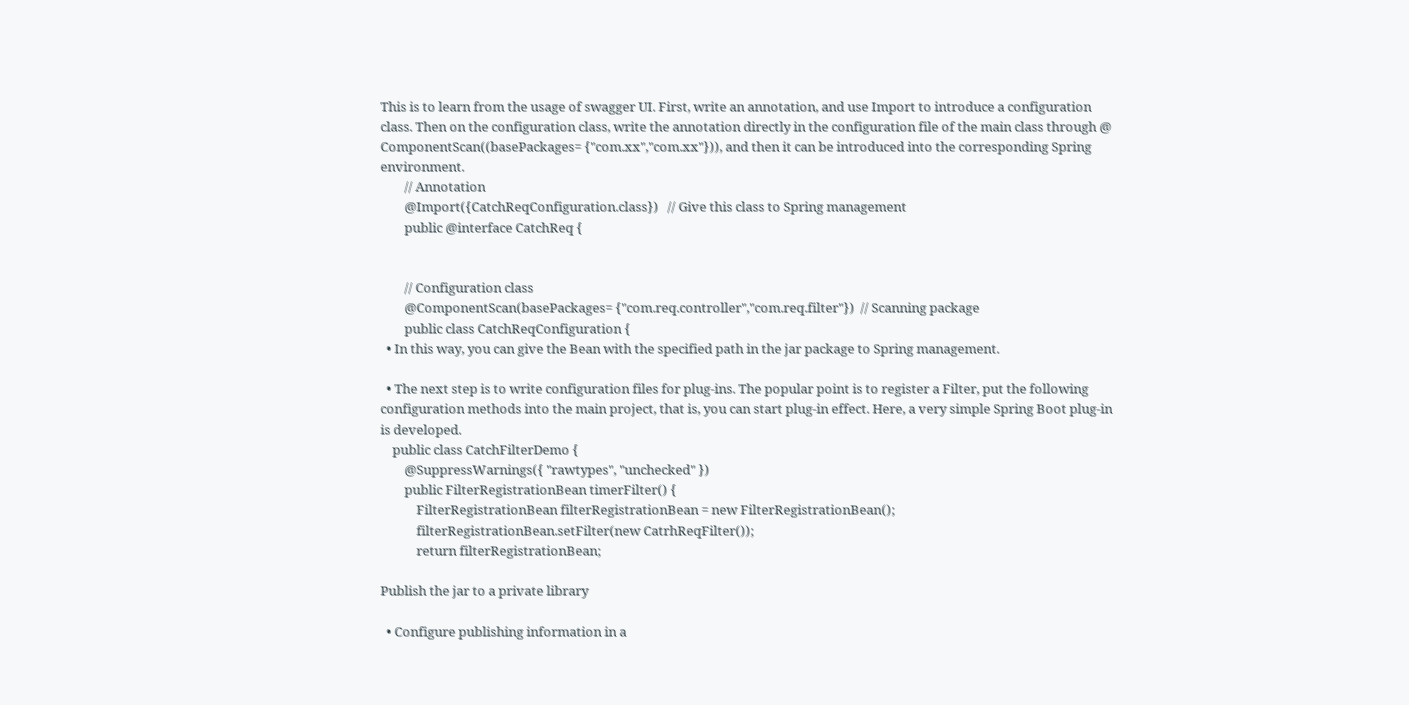This is to learn from the usage of swagger UI. First, write an annotation, and use Import to introduce a configuration class. Then on the configuration class, write the annotation directly in the configuration file of the main class through @ ComponentScan((basePackages= {"com.xx","com.xx"})), and then it can be introduced into the corresponding Spring environment.
        // Annotation
        @Import({CatchReqConfiguration.class})   // Give this class to Spring management
        public @interface CatchReq {


        // Configuration class
        @ComponentScan(basePackages= {"com.req.controller","com.req.filter"})  // Scanning package
        public class CatchReqConfiguration {
  • In this way, you can give the Bean with the specified path in the jar package to Spring management.

  • The next step is to write configuration files for plug-ins. The popular point is to register a Filter, put the following configuration methods into the main project, that is, you can start plug-in effect. Here, a very simple Spring Boot plug-in is developed.
    public class CatchFilterDemo {
        @SuppressWarnings({ "rawtypes", "unchecked" })
        public FilterRegistrationBean timerFilter() {
            FilterRegistrationBean filterRegistrationBean = new FilterRegistrationBean();
            filterRegistrationBean.setFilter(new CatrhReqFilter());
            return filterRegistrationBean;

Publish the jar to a private library

  • Configure publishing information in a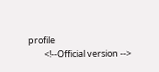profile
        <!--Official version -->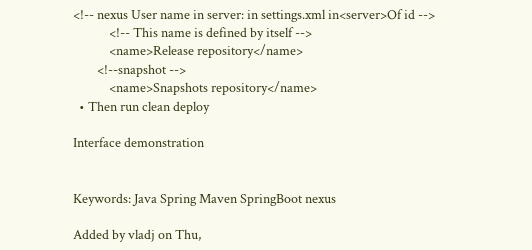<!-- nexus User name in server: in settings.xml in<server>Of id -->
            <!-- This name is defined by itself -->
            <name>Release repository</name>
        <!--snapshot -->
            <name>Snapshots repository</name>
  • Then run clean deploy

Interface demonstration


Keywords: Java Spring Maven SpringBoot nexus

Added by vladj on Thu,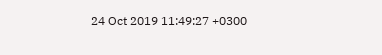24 Oct 2019 11:49:27 +0300